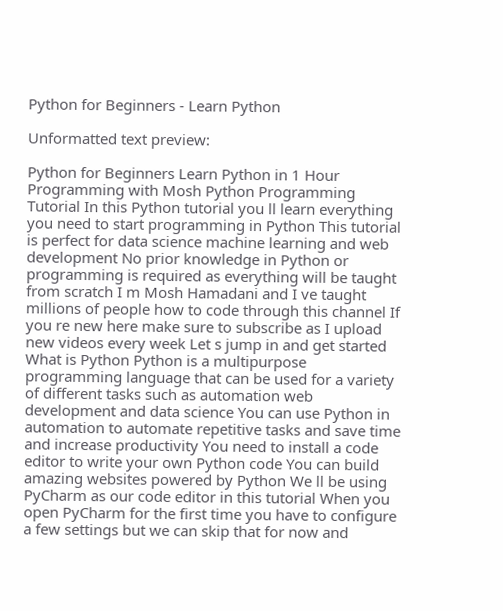Python for Beginners - Learn Python

Unformatted text preview:

Python for Beginners Learn Python in 1 Hour Programming with Mosh Python Programming Tutorial In this Python tutorial you ll learn everything you need to start programming in Python This tutorial is perfect for data science machine learning and web development No prior knowledge in Python or programming is required as everything will be taught from scratch I m Mosh Hamadani and I ve taught millions of people how to code through this channel If you re new here make sure to subscribe as I upload new videos every week Let s jump in and get started What is Python Python is a multipurpose programming language that can be used for a variety of different tasks such as automation web development and data science You can use Python in automation to automate repetitive tasks and save time and increase productivity You need to install a code editor to write your own Python code You can build amazing websites powered by Python We ll be using PyCharm as our code editor in this tutorial When you open PyCharm for the first time you have to configure a few settings but we can skip that for now and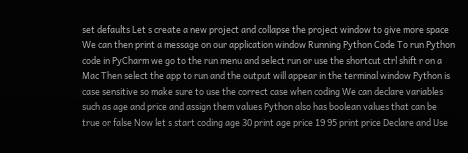set defaults Let s create a new project and collapse the project window to give more space We can then print a message on our application window Running Python Code To run Python code in PyCharm we go to the run menu and select run or use the shortcut ctrl shift r on a Mac Then select the app to run and the output will appear in the terminal window Python is case sensitive so make sure to use the correct case when coding We can declare variables such as age and price and assign them values Python also has boolean values that can be true or false Now let s start coding age 30 print age price 19 95 print price Declare and Use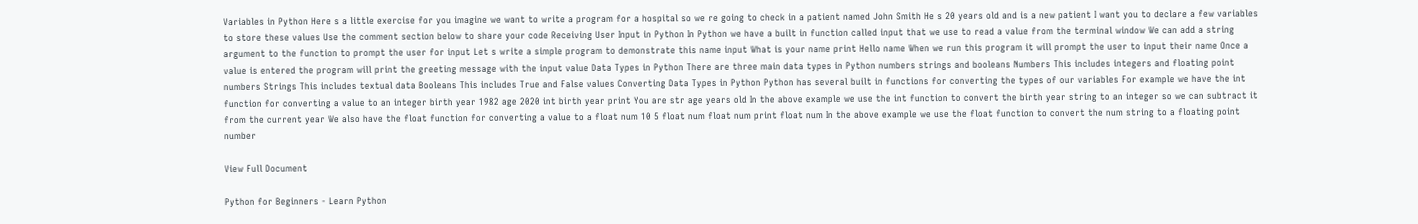Variables in Python Here s a little exercise for you imagine we want to write a program for a hospital so we re going to check in a patient named John Smith He s 20 years old and is a new patient I want you to declare a few variables to store these values Use the comment section below to share your code Receiving User Input in Python In Python we have a built in function called input that we use to read a value from the terminal window We can add a string argument to the function to prompt the user for input Let s write a simple program to demonstrate this name input What is your name print Hello name When we run this program it will prompt the user to input their name Once a value is entered the program will print the greeting message with the input value Data Types in Python There are three main data types in Python numbers strings and booleans Numbers This includes integers and floating point numbers Strings This includes textual data Booleans This includes True and False values Converting Data Types in Python Python has several built in functions for converting the types of our variables For example we have the int function for converting a value to an integer birth year 1982 age 2020 int birth year print You are str age years old In the above example we use the int function to convert the birth year string to an integer so we can subtract it from the current year We also have the float function for converting a value to a float num 10 5 float num float num print float num In the above example we use the float function to convert the num string to a floating point number

View Full Document

Python for Beginners - Learn Python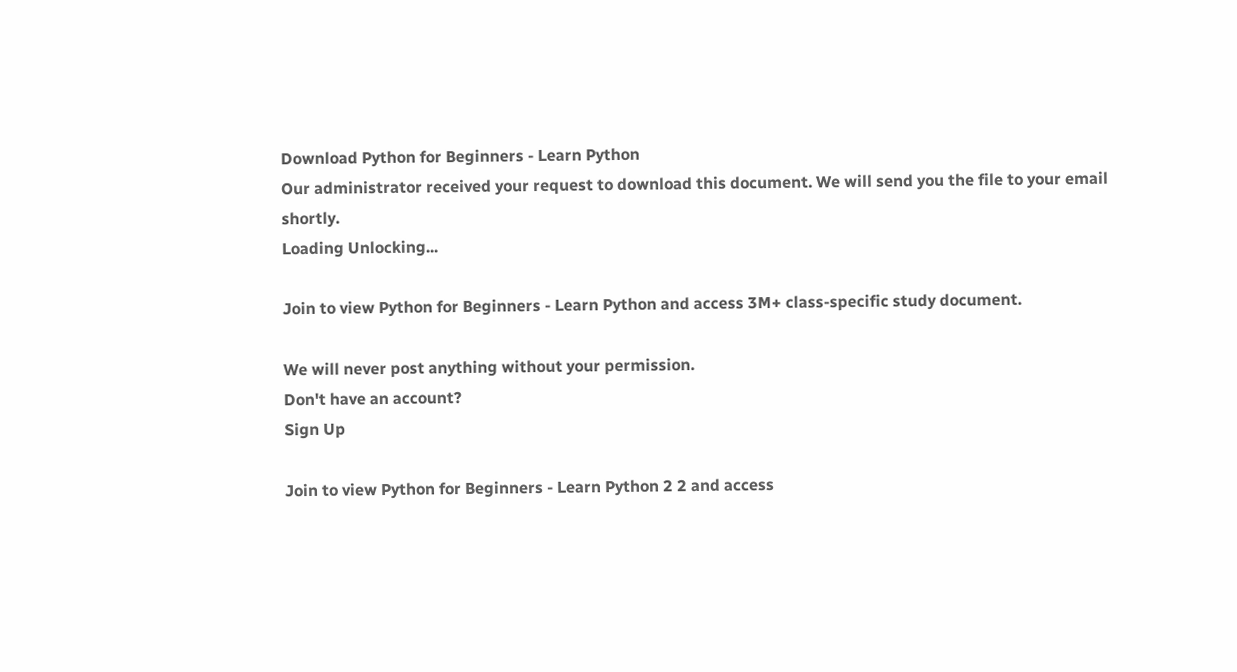Download Python for Beginners - Learn Python
Our administrator received your request to download this document. We will send you the file to your email shortly.
Loading Unlocking...

Join to view Python for Beginners - Learn Python and access 3M+ class-specific study document.

We will never post anything without your permission.
Don't have an account?
Sign Up

Join to view Python for Beginners - Learn Python 2 2 and access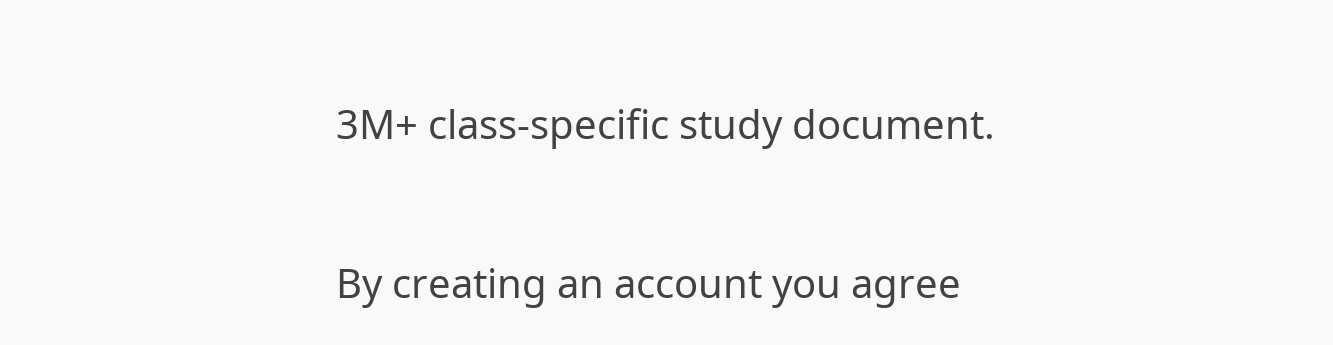3M+ class-specific study document.


By creating an account you agree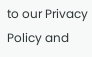to our Privacy Policy and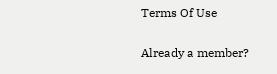Terms Of Use

Already a member?